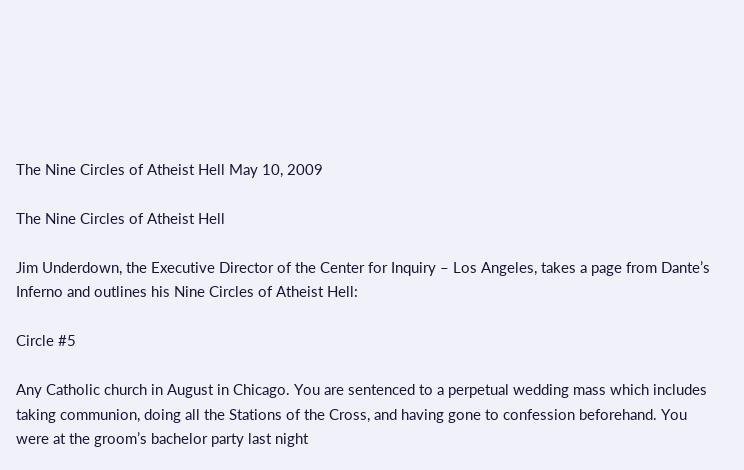The Nine Circles of Atheist Hell May 10, 2009

The Nine Circles of Atheist Hell

Jim Underdown, the Executive Director of the Center for Inquiry – Los Angeles, takes a page from Dante’s Inferno and outlines his Nine Circles of Atheist Hell:

Circle #5

Any Catholic church in August in Chicago. You are sentenced to a perpetual wedding mass which includes taking communion, doing all the Stations of the Cross, and having gone to confession beforehand. You were at the groom’s bachelor party last night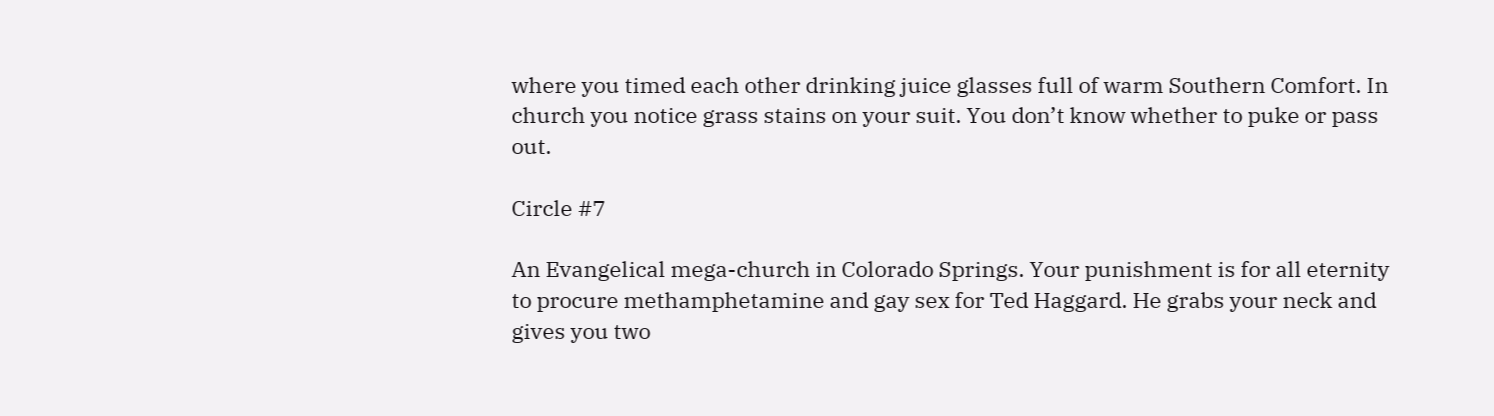where you timed each other drinking juice glasses full of warm Southern Comfort. In church you notice grass stains on your suit. You don’t know whether to puke or pass out.

Circle #7

An Evangelical mega-church in Colorado Springs. Your punishment is for all eternity to procure methamphetamine and gay sex for Ted Haggard. He grabs your neck and gives you two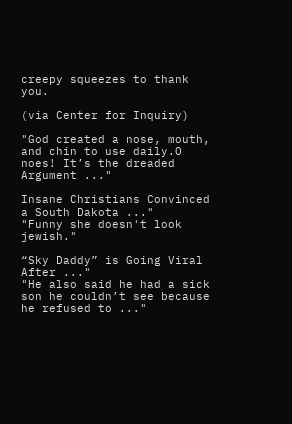creepy squeezes to thank you.

(via Center for Inquiry)

"God created a nose, mouth, and chin to use daily.O noes! It’s the dreaded Argument ..."

Insane Christians Convinced a South Dakota ..."
"Funny she doesn't look jewish."

“Sky Daddy” is Going Viral After ..."
"He also said he had a sick son he couldn’t see because he refused to ..."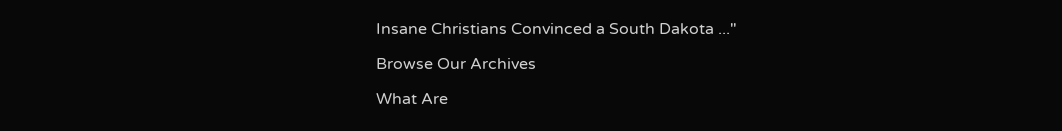Insane Christians Convinced a South Dakota ..."

Browse Our Archives

What Are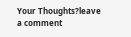Your Thoughts?leave a comment